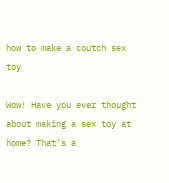how to make a coutch sex toy

Wow! Have you ever thought about making a sex toy at home? That’s a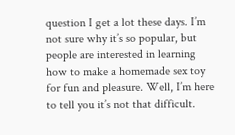question I get a lot these days. I’m not sure why it’s so popular, but people are interested in learning how to make a homemade sex toy for fun and pleasure. Well, I’m here to tell you it’s not that difficult.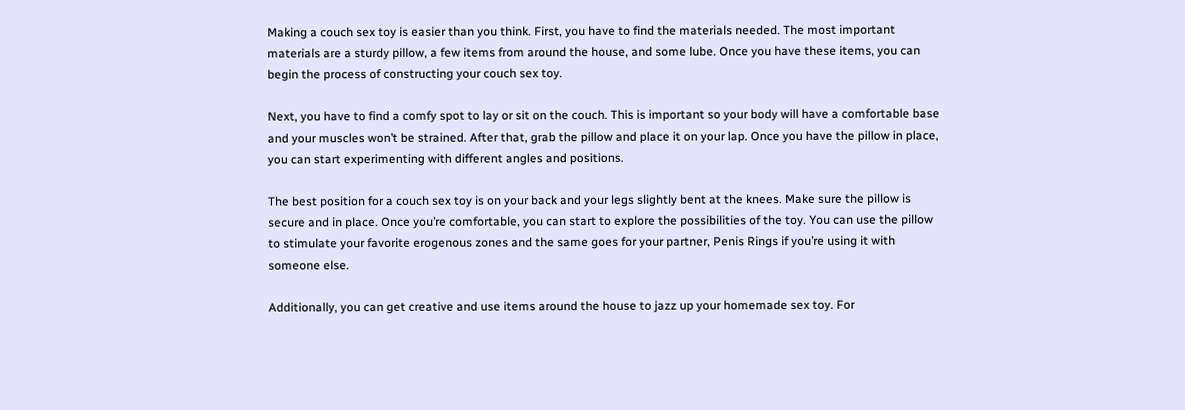Making a couch sex toy is easier than you think. First, you have to find the materials needed. The most important materials are a sturdy pillow, a few items from around the house, and some lube. Once you have these items, you can begin the process of constructing your couch sex toy.

Next, you have to find a comfy spot to lay or sit on the couch. This is important so your body will have a comfortable base and your muscles won’t be strained. After that, grab the pillow and place it on your lap. Once you have the pillow in place, you can start experimenting with different angles and positions.

The best position for a couch sex toy is on your back and your legs slightly bent at the knees. Make sure the pillow is secure and in place. Once you’re comfortable, you can start to explore the possibilities of the toy. You can use the pillow to stimulate your favorite erogenous zones and the same goes for your partner, Penis Rings if you’re using it with someone else.

Additionally, you can get creative and use items around the house to jazz up your homemade sex toy. For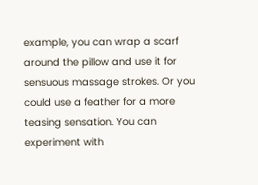example, you can wrap a scarf around the pillow and use it for sensuous massage strokes. Or you could use a feather for a more teasing sensation. You can experiment with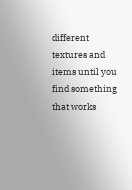different textures and items until you find something that works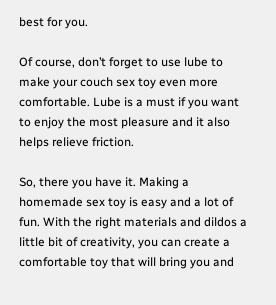best for you.

Of course, don’t forget to use lube to make your couch sex toy even more comfortable. Lube is a must if you want to enjoy the most pleasure and it also helps relieve friction.

So, there you have it. Making a homemade sex toy is easy and a lot of fun. With the right materials and dildos a little bit of creativity, you can create a comfortable toy that will bring you and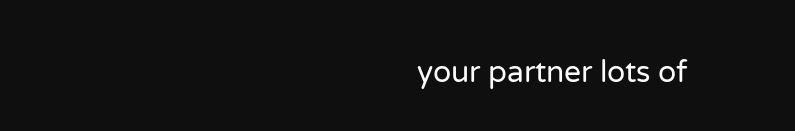your partner lots of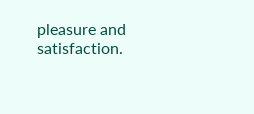pleasure and satisfaction.